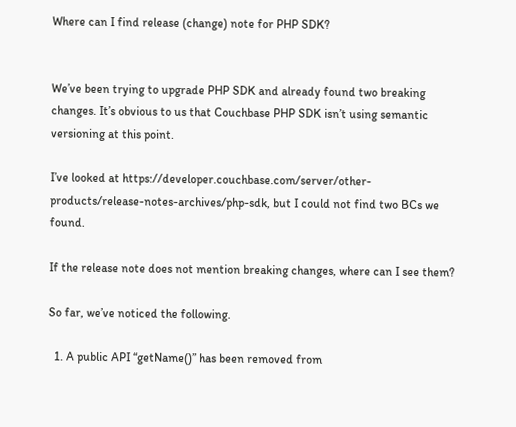Where can I find release (change) note for PHP SDK?


We’ve been trying to upgrade PHP SDK and already found two breaking changes. It’s obvious to us that Couchbase PHP SDK isn’t using semantic versioning at this point.

I’ve looked at https://developer.couchbase.com/server/other-products/release-notes-archives/php-sdk, but I could not find two BCs we found.

If the release note does not mention breaking changes, where can I see them?

So far, we’ve noticed the following.

  1. A public API “getName()” has been removed from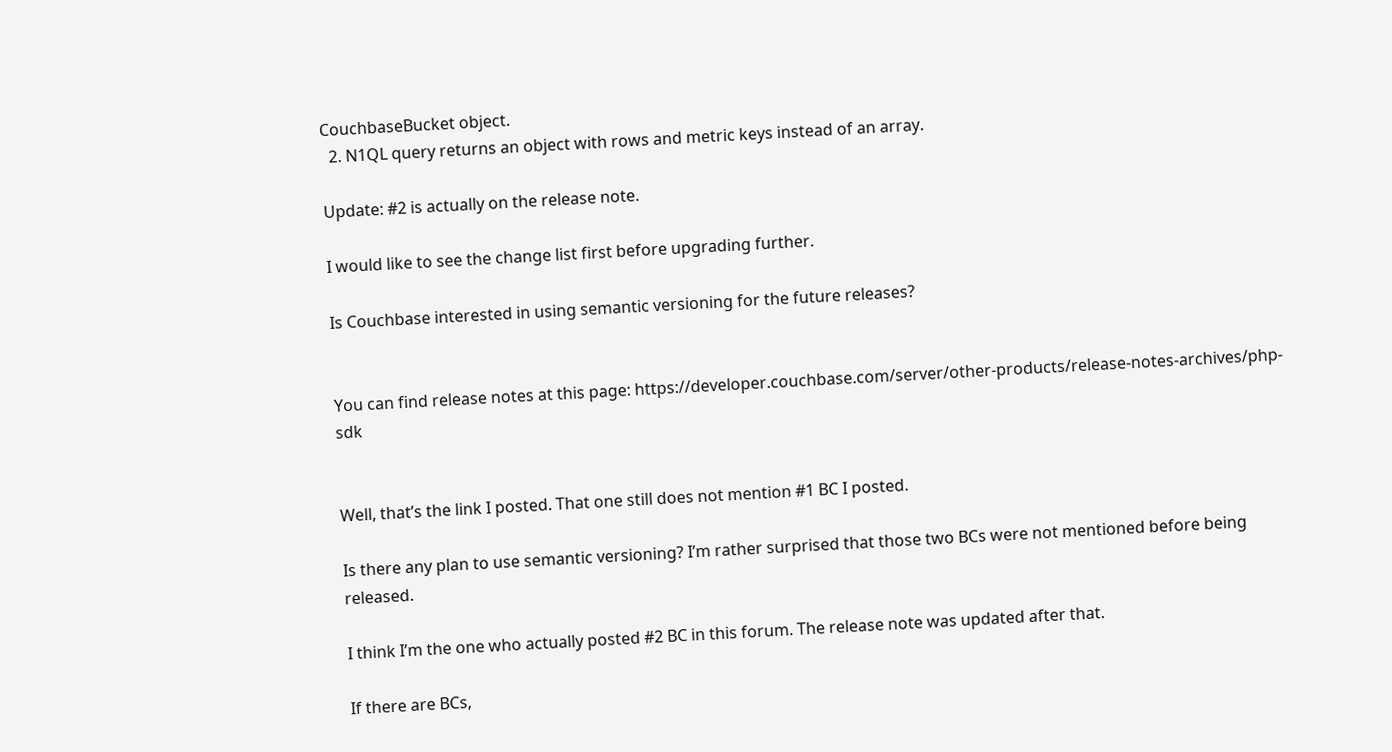CouchbaseBucket object.
  2. N1QL query returns an object with rows and metric keys instead of an array.

Update: #2 is actually on the release note.

I would like to see the change list first before upgrading further.

Is Couchbase interested in using semantic versioning for the future releases?


You can find release notes at this page: https://developer.couchbase.com/server/other-products/release-notes-archives/php-sdk


Well, that’s the link I posted. That one still does not mention #1 BC I posted.

Is there any plan to use semantic versioning? I’m rather surprised that those two BCs were not mentioned before being released.

I think I’m the one who actually posted #2 BC in this forum. The release note was updated after that.

If there are BCs,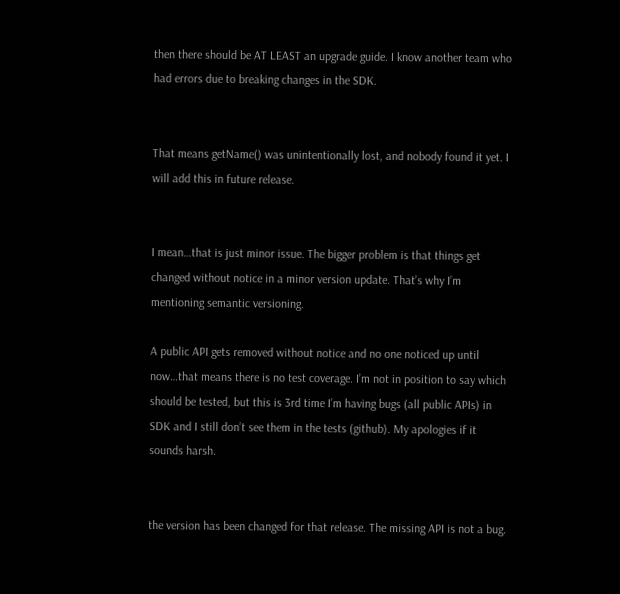then there should be AT LEAST an upgrade guide. I know another team who had errors due to breaking changes in the SDK.


That means getName() was unintentionally lost, and nobody found it yet. I will add this in future release.


I mean…that is just minor issue. The bigger problem is that things get changed without notice in a minor version update. That’s why I’m mentioning semantic versioning.

A public API gets removed without notice and no one noticed up until now…that means there is no test coverage. I’m not in position to say which should be tested, but this is 3rd time I’m having bugs (all public APIs) in SDK and I still don’t see them in the tests (github). My apologies if it sounds harsh.


the version has been changed for that release. The missing API is not a bug.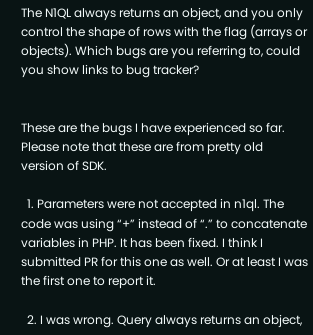The N1QL always returns an object, and you only control the shape of rows with the flag (arrays or objects). Which bugs are you referring to, could you show links to bug tracker?


These are the bugs I have experienced so far. Please note that these are from pretty old version of SDK.

  1. Parameters were not accepted in n1ql. The code was using “+” instead of “.” to concatenate variables in PHP. It has been fixed. I think I submitted PR for this one as well. Or at least I was the first one to report it.

  2. I was wrong. Query always returns an object,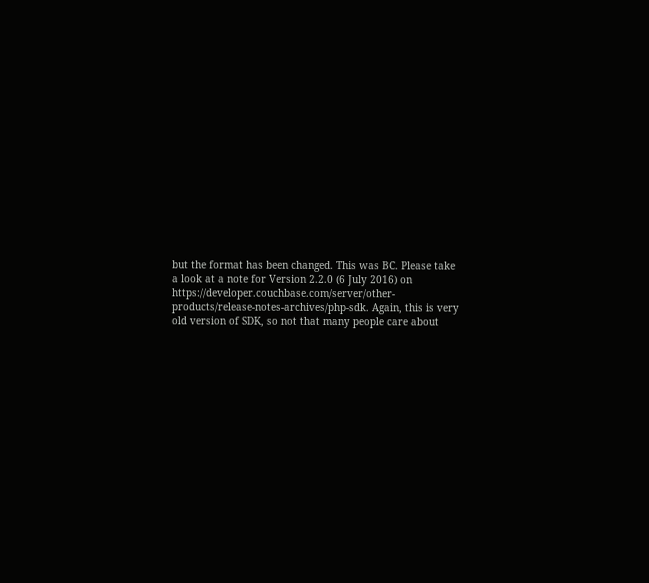but the format has been changed. This was BC. Please take a look at a note for Version 2.2.0 (6 July 2016) on https://developer.couchbase.com/server/other-products/release-notes-archives/php-sdk. Again, this is very old version of SDK, so not that many people care about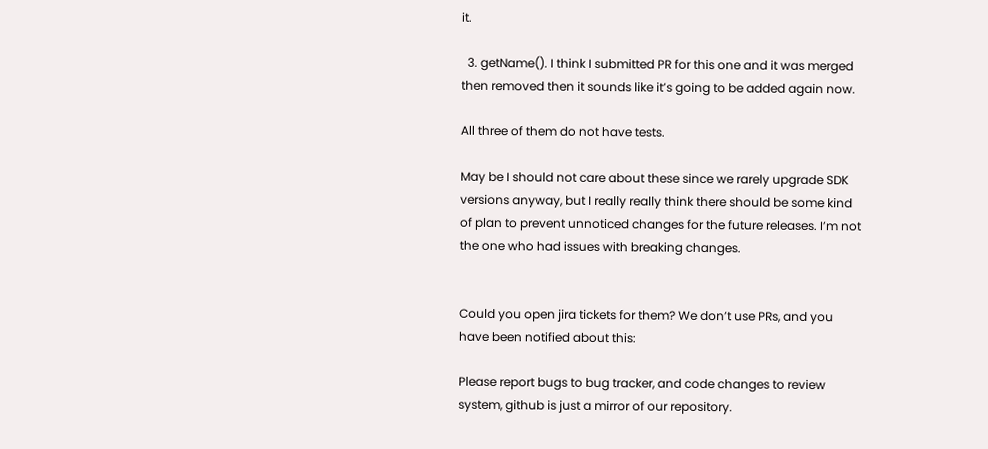it.

  3. getName(). I think I submitted PR for this one and it was merged then removed then it sounds like it’s going to be added again now.

All three of them do not have tests.

May be I should not care about these since we rarely upgrade SDK versions anyway, but I really really think there should be some kind of plan to prevent unnoticed changes for the future releases. I’m not the one who had issues with breaking changes.


Could you open jira tickets for them? We don’t use PRs, and you have been notified about this:

Please report bugs to bug tracker, and code changes to review system, github is just a mirror of our repository.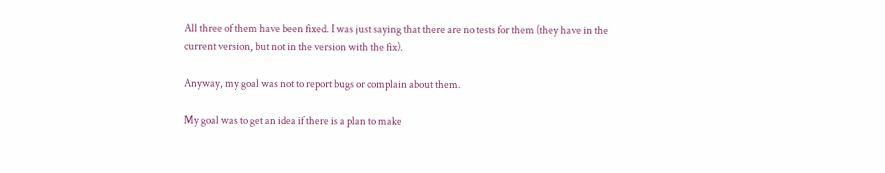All three of them have been fixed. I was just saying that there are no tests for them (they have in the current version, but not in the version with the fix).

Anyway, my goal was not to report bugs or complain about them.

My goal was to get an idea if there is a plan to make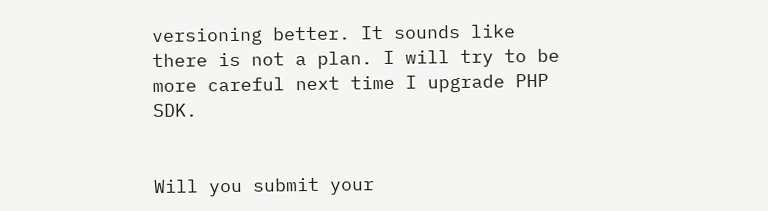versioning better. It sounds like there is not a plan. I will try to be more careful next time I upgrade PHP SDK.


Will you submit your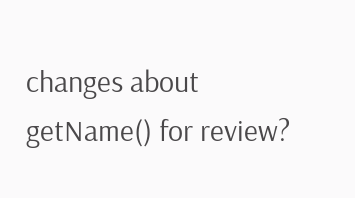changes about getName() for review?